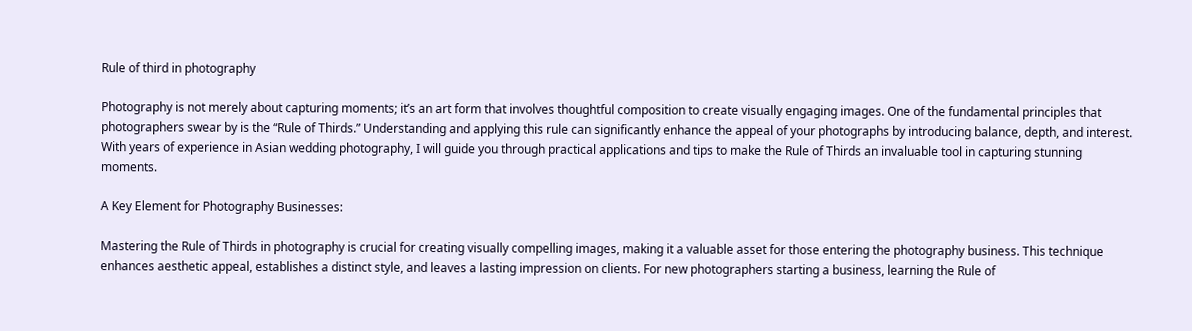Rule of third in photography

Photography is not merely about capturing moments; it’s an art form that involves thoughtful composition to create visually engaging images. One of the fundamental principles that photographers swear by is the “Rule of Thirds.” Understanding and applying this rule can significantly enhance the appeal of your photographs by introducing balance, depth, and interest. With years of experience in Asian wedding photography, I will guide you through practical applications and tips to make the Rule of Thirds an invaluable tool in capturing stunning moments.

A Key Element for Photography Businesses:

Mastering the Rule of Thirds in photography is crucial for creating visually compelling images, making it a valuable asset for those entering the photography business. This technique enhances aesthetic appeal, establishes a distinct style, and leaves a lasting impression on clients. For new photographers starting a business, learning the Rule of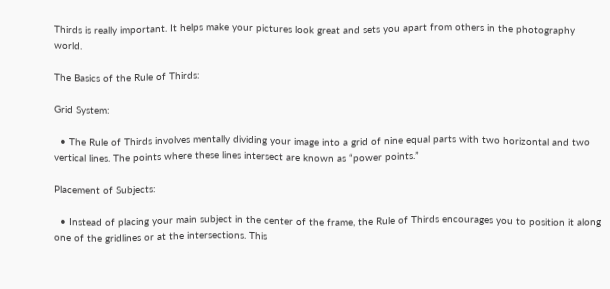Thirds is really important. It helps make your pictures look great and sets you apart from others in the photography world.

The Basics of the Rule of Thirds:

Grid System:

  • The Rule of Thirds involves mentally dividing your image into a grid of nine equal parts with two horizontal and two vertical lines. The points where these lines intersect are known as “power points.”

Placement of Subjects:

  • Instead of placing your main subject in the center of the frame, the Rule of Thirds encourages you to position it along one of the gridlines or at the intersections. This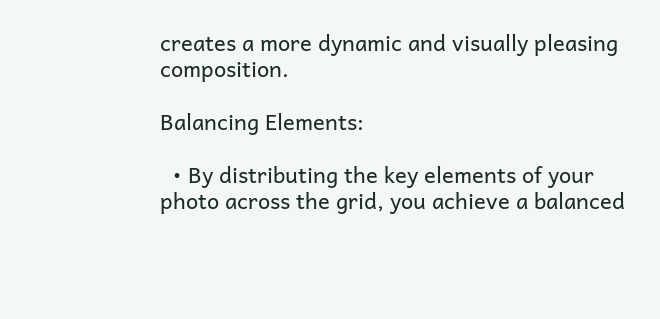creates a more dynamic and visually pleasing composition.

Balancing Elements:

  • By distributing the key elements of your photo across the grid, you achieve a balanced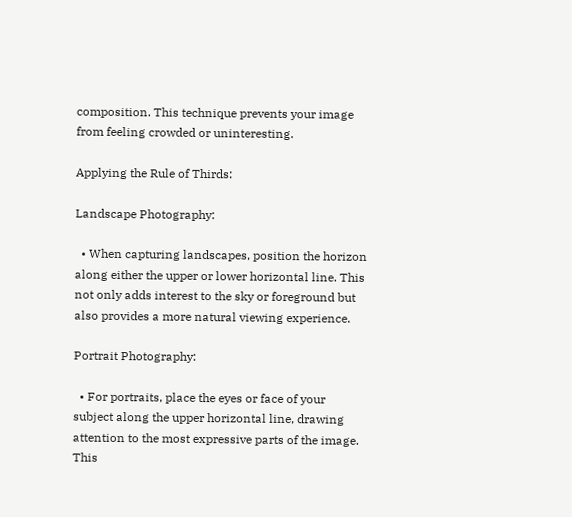composition. This technique prevents your image from feeling crowded or uninteresting.

Applying the Rule of Thirds:

Landscape Photography:

  • When capturing landscapes, position the horizon along either the upper or lower horizontal line. This not only adds interest to the sky or foreground but also provides a more natural viewing experience.

Portrait Photography:

  • For portraits, place the eyes or face of your subject along the upper horizontal line, drawing attention to the most expressive parts of the image. This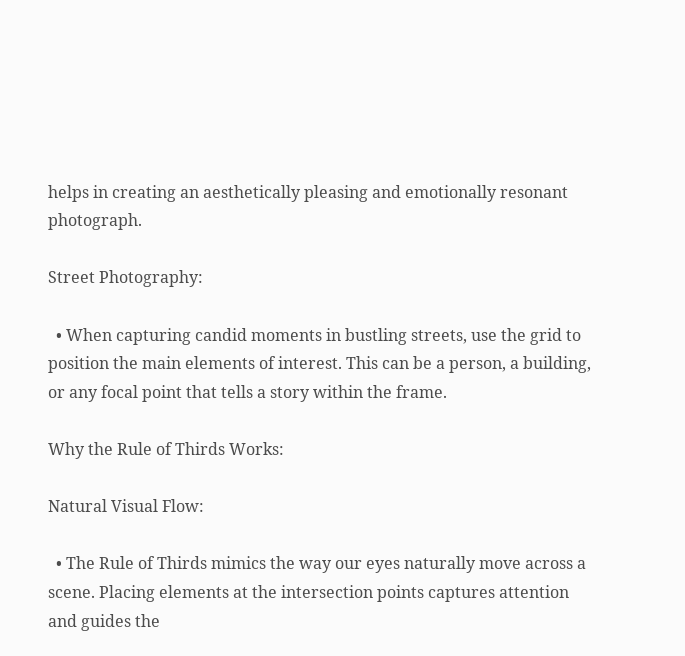helps in creating an aesthetically pleasing and emotionally resonant photograph.

Street Photography:

  • When capturing candid moments in bustling streets, use the grid to position the main elements of interest. This can be a person, a building, or any focal point that tells a story within the frame.

Why the Rule of Thirds Works:

Natural Visual Flow:

  • The Rule of Thirds mimics the way our eyes naturally move across a scene. Placing elements at the intersection points captures attention and guides the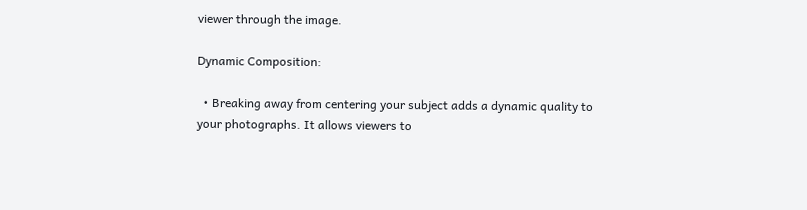viewer through the image.

Dynamic Composition:

  • Breaking away from centering your subject adds a dynamic quality to your photographs. It allows viewers to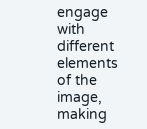engage with different elements of the image, making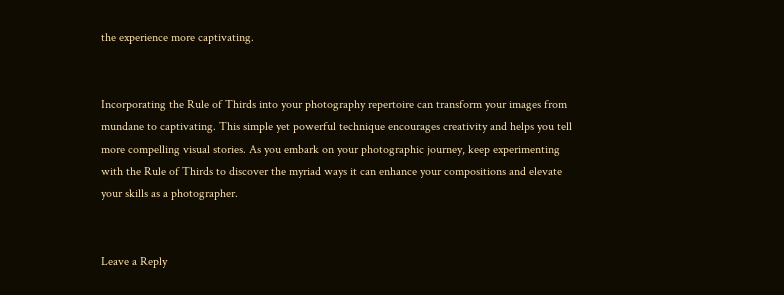the experience more captivating.


Incorporating the Rule of Thirds into your photography repertoire can transform your images from mundane to captivating. This simple yet powerful technique encourages creativity and helps you tell more compelling visual stories. As you embark on your photographic journey, keep experimenting with the Rule of Thirds to discover the myriad ways it can enhance your compositions and elevate your skills as a photographer.


Leave a Reply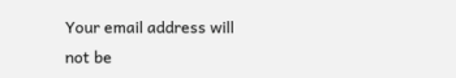Your email address will not be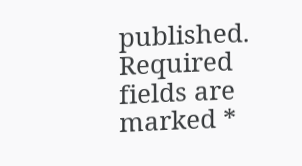published. Required fields are marked *